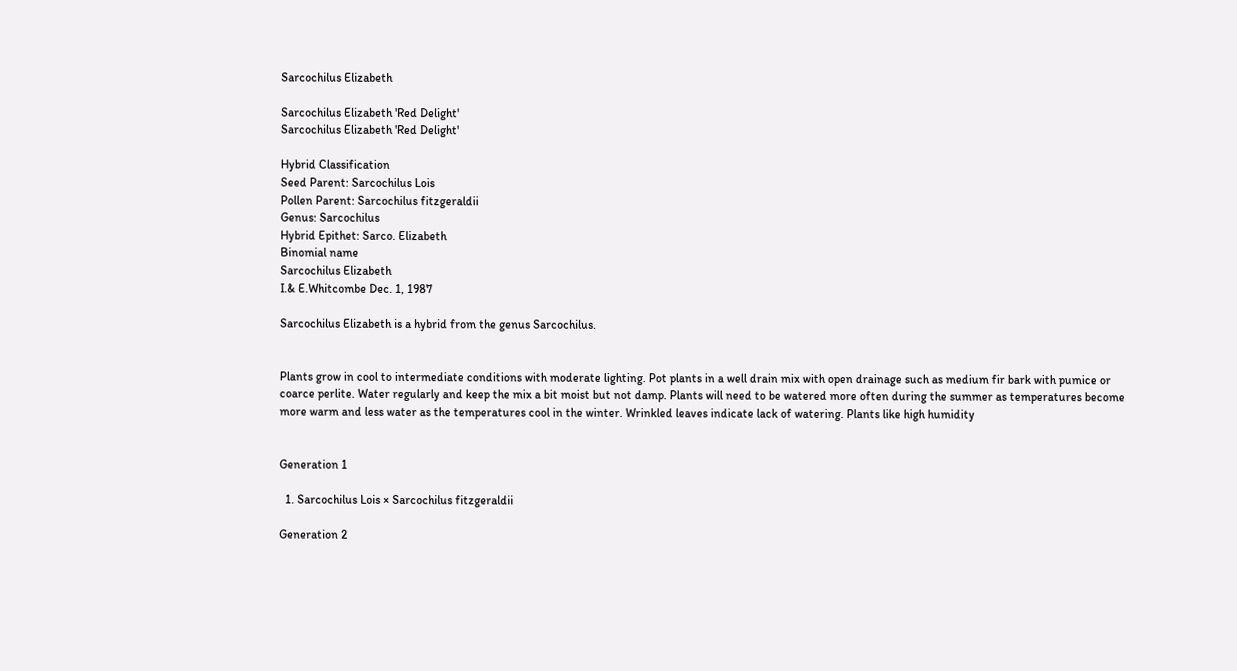Sarcochilus Elizabeth

Sarcochilus Elizabeth 'Red Delight'
Sarcochilus Elizabeth 'Red Delight'

Hybrid Classification
Seed Parent: Sarcochilus Lois
Pollen Parent: Sarcochilus fitzgeraldii
Genus: Sarcochilus
Hybrid Epithet: Sarco. Elizabeth
Binomial name
Sarcochilus Elizabeth
I.& E.Whitcombe Dec. 1, 1987

Sarcochilus Elizabeth is a hybrid from the genus Sarcochilus.


Plants grow in cool to intermediate conditions with moderate lighting. Pot plants in a well drain mix with open drainage such as medium fir bark with pumice or coarce perlite. Water regularly and keep the mix a bit moist but not damp. Plants will need to be watered more often during the summer as temperatures become more warm and less water as the temperatures cool in the winter. Wrinkled leaves indicate lack of watering. Plants like high humidity


Generation 1

  1. Sarcochilus Lois × Sarcochilus fitzgeraldii

Generation 2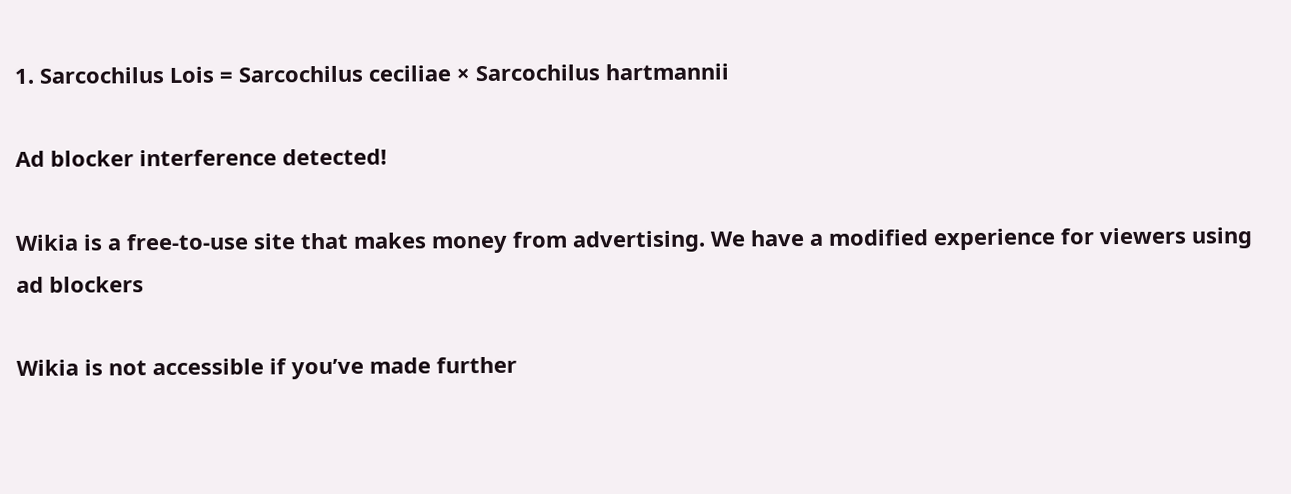1. Sarcochilus Lois = Sarcochilus ceciliae × Sarcochilus hartmannii

Ad blocker interference detected!

Wikia is a free-to-use site that makes money from advertising. We have a modified experience for viewers using ad blockers

Wikia is not accessible if you’ve made further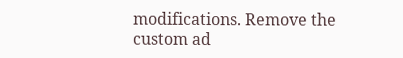modifications. Remove the custom ad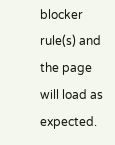blocker rule(s) and the page will load as expected.